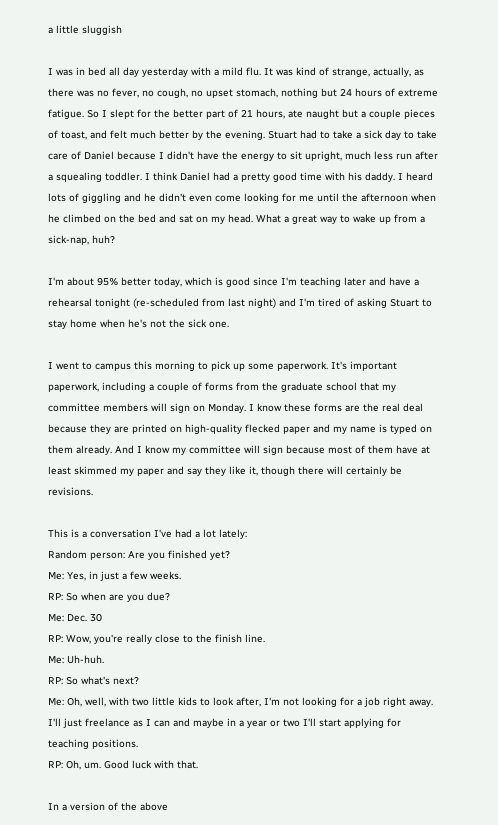a little sluggish

I was in bed all day yesterday with a mild flu. It was kind of strange, actually, as there was no fever, no cough, no upset stomach, nothing but 24 hours of extreme fatigue. So I slept for the better part of 21 hours, ate naught but a couple pieces of toast, and felt much better by the evening. Stuart had to take a sick day to take care of Daniel because I didn't have the energy to sit upright, much less run after a squealing toddler. I think Daniel had a pretty good time with his daddy. I heard lots of giggling and he didn't even come looking for me until the afternoon when he climbed on the bed and sat on my head. What a great way to wake up from a sick-nap, huh?

I'm about 95% better today, which is good since I'm teaching later and have a rehearsal tonight (re-scheduled from last night) and I'm tired of asking Stuart to stay home when he's not the sick one.

I went to campus this morning to pick up some paperwork. It's important paperwork, including a couple of forms from the graduate school that my committee members will sign on Monday. I know these forms are the real deal because they are printed on high-quality flecked paper and my name is typed on them already. And I know my committee will sign because most of them have at least skimmed my paper and say they like it, though there will certainly be revisions.

This is a conversation I've had a lot lately:
Random person: Are you finished yet?
Me: Yes, in just a few weeks.
RP: So when are you due?
Me: Dec. 30
RP: Wow, you're really close to the finish line.
Me: Uh-huh.
RP: So what's next?
Me: Oh, well, with two little kids to look after, I'm not looking for a job right away. I'll just freelance as I can and maybe in a year or two I'll start applying for teaching positions.
RP: Oh, um. Good luck with that.

In a version of the above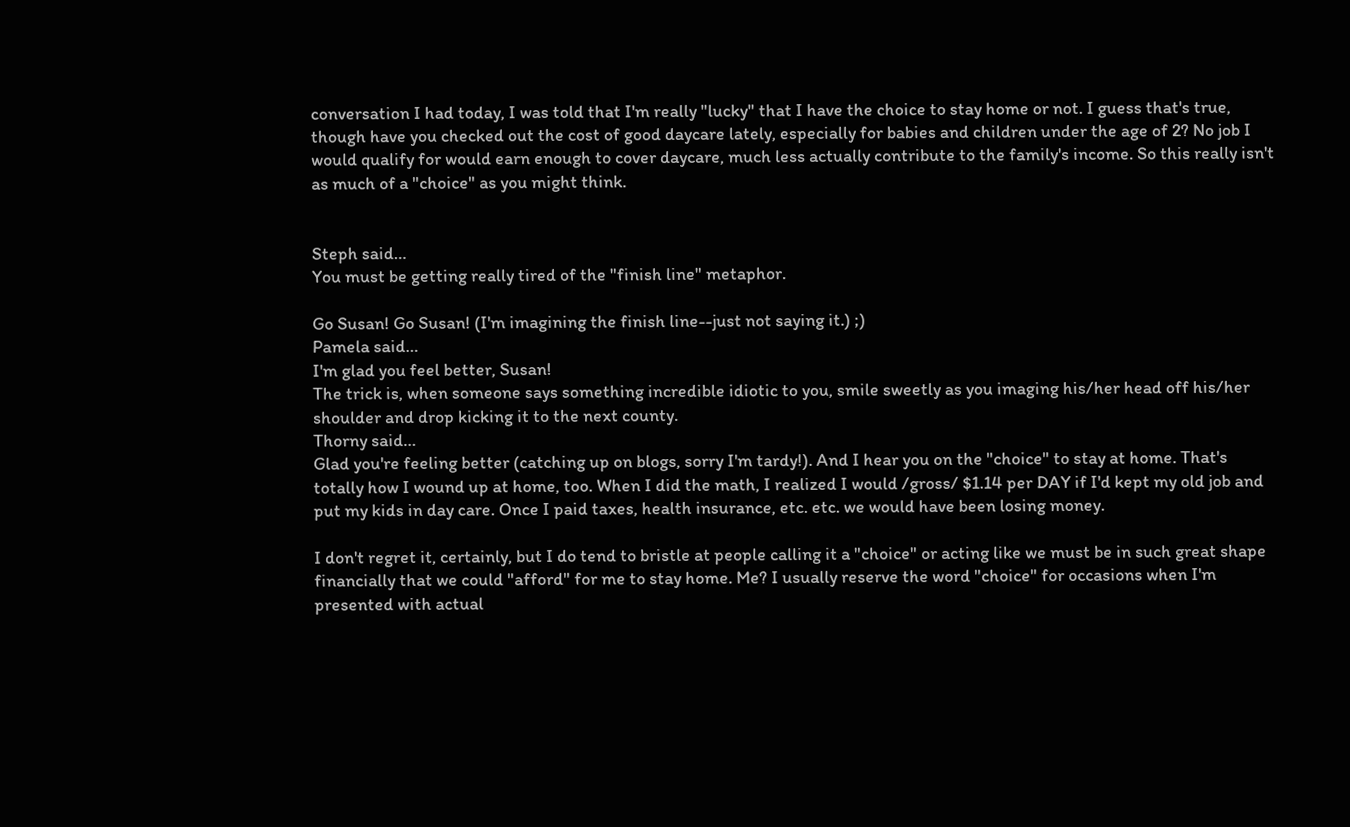conversation I had today, I was told that I'm really "lucky" that I have the choice to stay home or not. I guess that's true, though have you checked out the cost of good daycare lately, especially for babies and children under the age of 2? No job I would qualify for would earn enough to cover daycare, much less actually contribute to the family's income. So this really isn't as much of a "choice" as you might think.


Steph said…
You must be getting really tired of the "finish line" metaphor.

Go Susan! Go Susan! (I'm imagining the finish line--just not saying it.) ;)
Pamela said…
I'm glad you feel better, Susan!
The trick is, when someone says something incredible idiotic to you, smile sweetly as you imaging his/her head off his/her shoulder and drop kicking it to the next county.
Thorny said…
Glad you're feeling better (catching up on blogs, sorry I'm tardy!). And I hear you on the "choice" to stay at home. That's totally how I wound up at home, too. When I did the math, I realized I would /gross/ $1.14 per DAY if I'd kept my old job and put my kids in day care. Once I paid taxes, health insurance, etc. etc. we would have been losing money.

I don't regret it, certainly, but I do tend to bristle at people calling it a "choice" or acting like we must be in such great shape financially that we could "afford" for me to stay home. Me? I usually reserve the word "choice" for occasions when I'm presented with actual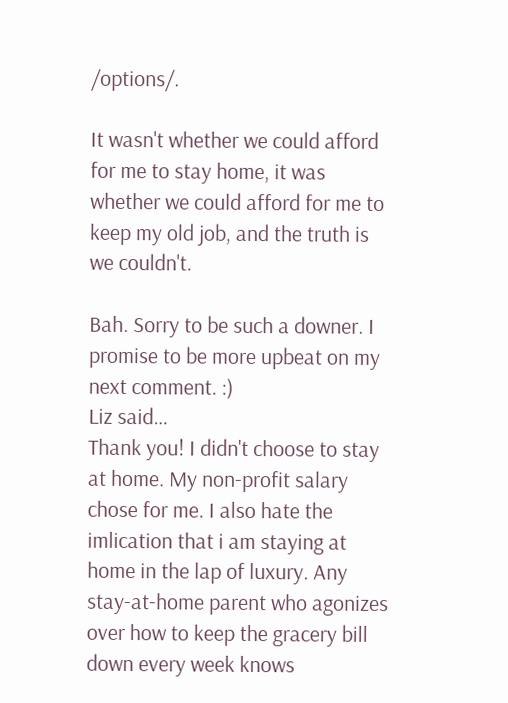/options/.

It wasn't whether we could afford for me to stay home, it was whether we could afford for me to keep my old job, and the truth is we couldn't.

Bah. Sorry to be such a downer. I promise to be more upbeat on my next comment. :)
Liz said…
Thank you! I didn't choose to stay at home. My non-profit salary chose for me. I also hate the imlication that i am staying at home in the lap of luxury. Any stay-at-home parent who agonizes over how to keep the gracery bill down every week knows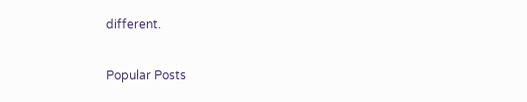different.

Popular Posts